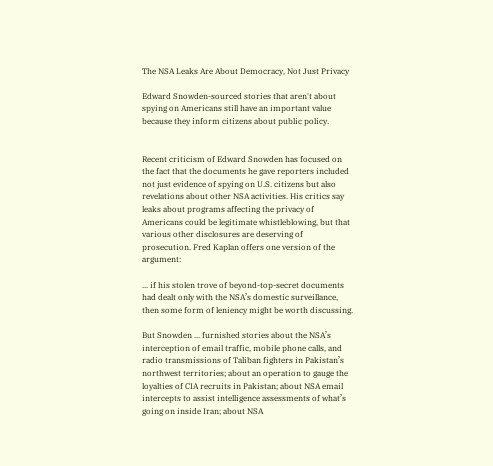The NSA Leaks Are About Democracy, Not Just Privacy

Edward Snowden-sourced stories that aren't about spying on Americans still have an important value because they inform citizens about public policy.


Recent criticism of Edward Snowden has focused on the fact that the documents he gave reporters included not just evidence of spying on U.S. citizens but also revelations about other NSA activities. His critics say leaks about programs affecting the privacy of Americans could be legitimate whistleblowing, but that various other disclosures are deserving of prosecution. Fred Kaplan offers one version of the argument:

... if his stolen trove of beyond-top-secret documents had dealt only with the NSA’s domestic surveillance, then some form of leniency might be worth discussing.

But Snowden ... furnished stories about the NSA’s interception of email traffic, mobile phone calls, and radio transmissions of Taliban fighters in Pakistan’s northwest territories; about an operation to gauge the loyalties of CIA recruits in Pakistan; about NSA email intercepts to assist intelligence assessments of what’s going on inside Iran; about NSA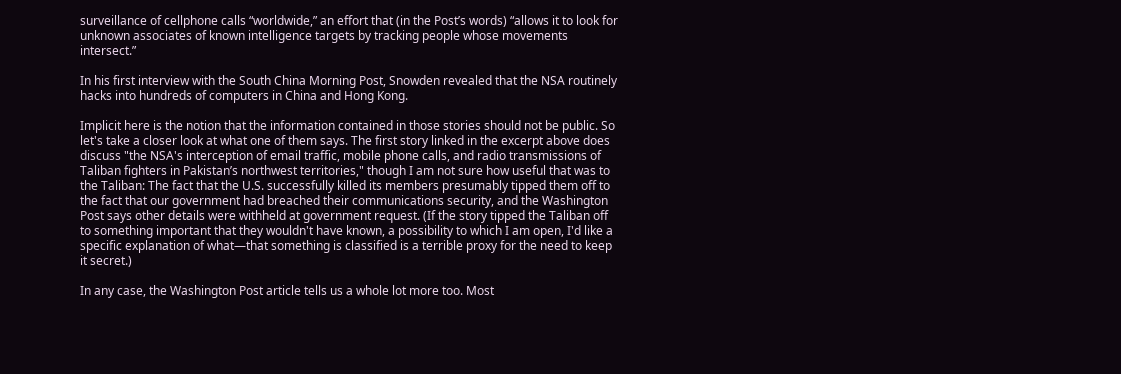surveillance of cellphone calls “worldwide,” an effort that (in the Post’s words) “allows it to look for unknown associates of known intelligence targets by tracking people whose movements intersect.”

In his first interview with the South China Morning Post, Snowden revealed that the NSA routinely hacks into hundreds of computers in China and Hong Kong.

Implicit here is the notion that the information contained in those stories should not be public. So let's take a closer look at what one of them says. The first story linked in the excerpt above does discuss "the NSA's interception of email traffic, mobile phone calls, and radio transmissions of Taliban fighters in Pakistan’s northwest territories," though I am not sure how useful that was to the Taliban: The fact that the U.S. successfully killed its members presumably tipped them off to the fact that our government had breached their communications security, and the Washington Post says other details were withheld at government request. (If the story tipped the Taliban off to something important that they wouldn't have known, a possibility to which I am open, I'd like a specific explanation of what—that something is classified is a terrible proxy for the need to keep it secret.)

In any case, the Washington Post article tells us a whole lot more too. Most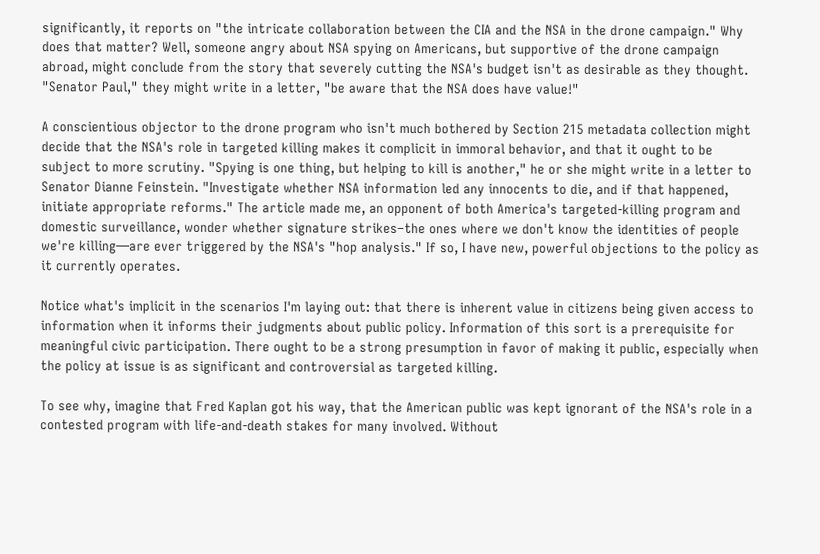significantly, it reports on "the intricate collaboration between the CIA and the NSA in the drone campaign." Why does that matter? Well, someone angry about NSA spying on Americans, but supportive of the drone campaign abroad, might conclude from the story that severely cutting the NSA's budget isn't as desirable as they thought. "Senator Paul," they might write in a letter, "be aware that the NSA does have value!"

A conscientious objector to the drone program who isn't much bothered by Section 215 metadata collection might decide that the NSA's role in targeted killing makes it complicit in immoral behavior, and that it ought to be subject to more scrutiny. "Spying is one thing, but helping to kill is another," he or she might write in a letter to Senator Dianne Feinstein. "Investigate whether NSA information led any innocents to die, and if that happened, initiate appropriate reforms." The article made me, an opponent of both America's targeted-killing program and domestic surveillance, wonder whether signature strikes–the ones where we don't know the identities of people we're killing—are ever triggered by the NSA's "hop analysis." If so, I have new, powerful objections to the policy as it currently operates.

Notice what's implicit in the scenarios I'm laying out: that there is inherent value in citizens being given access to information when it informs their judgments about public policy. Information of this sort is a prerequisite for meaningful civic participation. There ought to be a strong presumption in favor of making it public, especially when the policy at issue is as significant and controversial as targeted killing.

To see why, imagine that Fred Kaplan got his way, that the American public was kept ignorant of the NSA's role in a contested program with life-and-death stakes for many involved. Without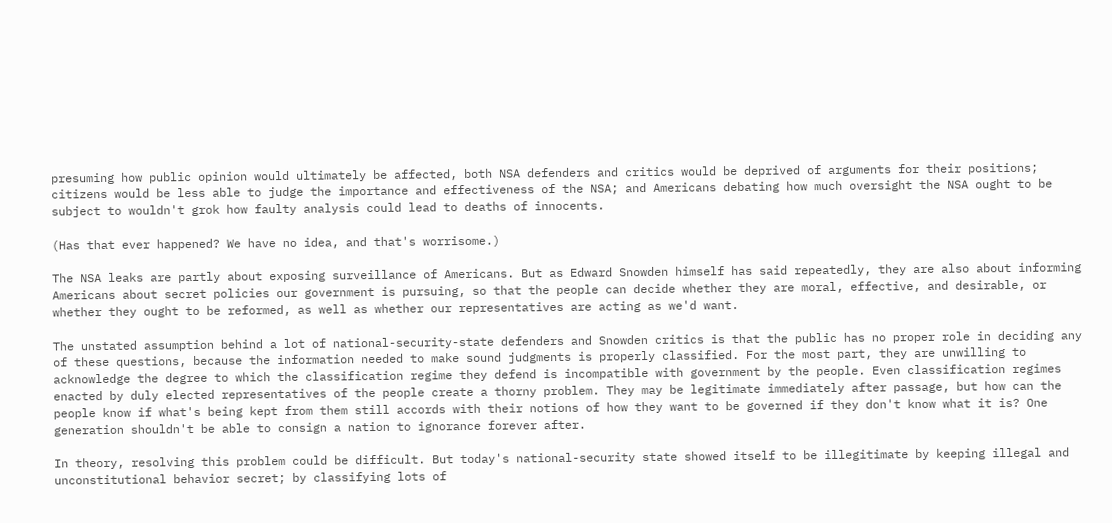presuming how public opinion would ultimately be affected, both NSA defenders and critics would be deprived of arguments for their positions; citizens would be less able to judge the importance and effectiveness of the NSA; and Americans debating how much oversight the NSA ought to be subject to wouldn't grok how faulty analysis could lead to deaths of innocents.

(Has that ever happened? We have no idea, and that's worrisome.)

The NSA leaks are partly about exposing surveillance of Americans. But as Edward Snowden himself has said repeatedly, they are also about informing Americans about secret policies our government is pursuing, so that the people can decide whether they are moral, effective, and desirable, or whether they ought to be reformed, as well as whether our representatives are acting as we'd want.

The unstated assumption behind a lot of national-security-state defenders and Snowden critics is that the public has no proper role in deciding any of these questions, because the information needed to make sound judgments is properly classified. For the most part, they are unwilling to acknowledge the degree to which the classification regime they defend is incompatible with government by the people. Even classification regimes enacted by duly elected representatives of the people create a thorny problem. They may be legitimate immediately after passage, but how can the people know if what's being kept from them still accords with their notions of how they want to be governed if they don't know what it is? One generation shouldn't be able to consign a nation to ignorance forever after.

In theory, resolving this problem could be difficult. But today's national-security state showed itself to be illegitimate by keeping illegal and unconstitutional behavior secret; by classifying lots of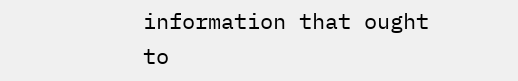information that ought to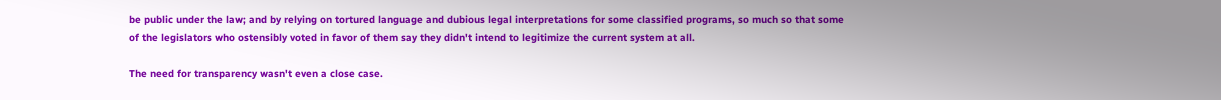be public under the law; and by relying on tortured language and dubious legal interpretations for some classified programs, so much so that some of the legislators who ostensibly voted in favor of them say they didn't intend to legitimize the current system at all.

The need for transparency wasn't even a close case.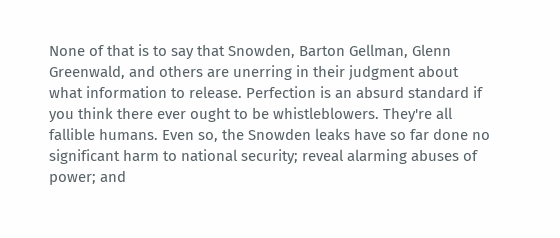None of that is to say that Snowden, Barton Gellman, Glenn Greenwald, and others are unerring in their judgment about what information to release. Perfection is an absurd standard if you think there ever ought to be whistleblowers. They're all fallible humans. Even so, the Snowden leaks have so far done no significant harm to national security; reveal alarming abuses of power; and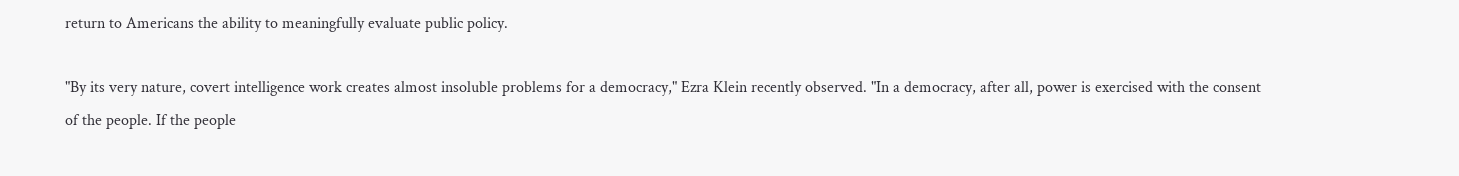return to Americans the ability to meaningfully evaluate public policy.

"By its very nature, covert intelligence work creates almost insoluble problems for a democracy," Ezra Klein recently observed. "In a democracy, after all, power is exercised with the consent of the people. If the people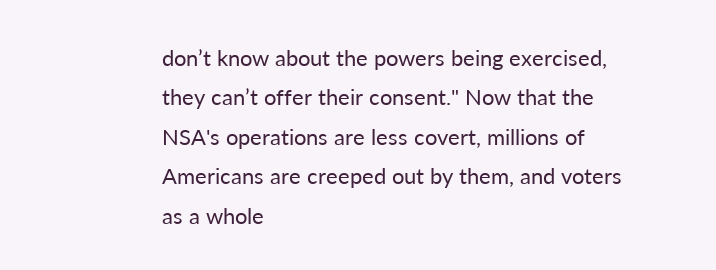don’t know about the powers being exercised, they can’t offer their consent." Now that the NSA's operations are less covert, millions of Americans are creeped out by them, and voters as a whole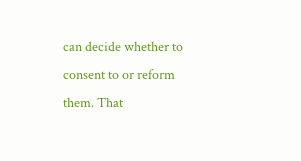can decide whether to consent to or reform them. That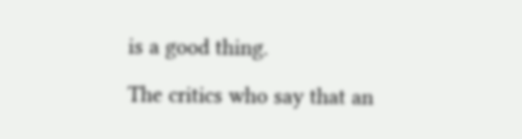is a good thing.

The critics who say that an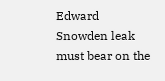Edward Snowden leak must bear on the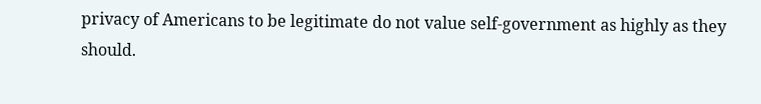privacy of Americans to be legitimate do not value self-government as highly as they should.